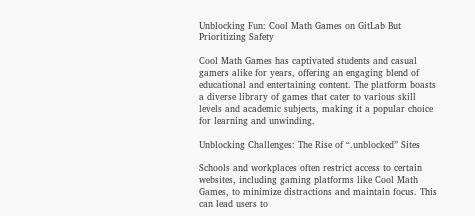Unblocking Fun: Cool Math Games on GitLab But Prioritizing Safety

Cool Math Games has captivated students and casual gamers alike for years, offering an engaging blend of educational and entertaining content. The platform boasts a diverse library of games that cater to various skill levels and academic subjects, making it a popular choice for learning and unwinding.

Unblocking Challenges: The Rise of “.unblocked” Sites

Schools and workplaces often restrict access to certain websites, including gaming platforms like Cool Math Games, to minimize distractions and maintain focus. This can lead users to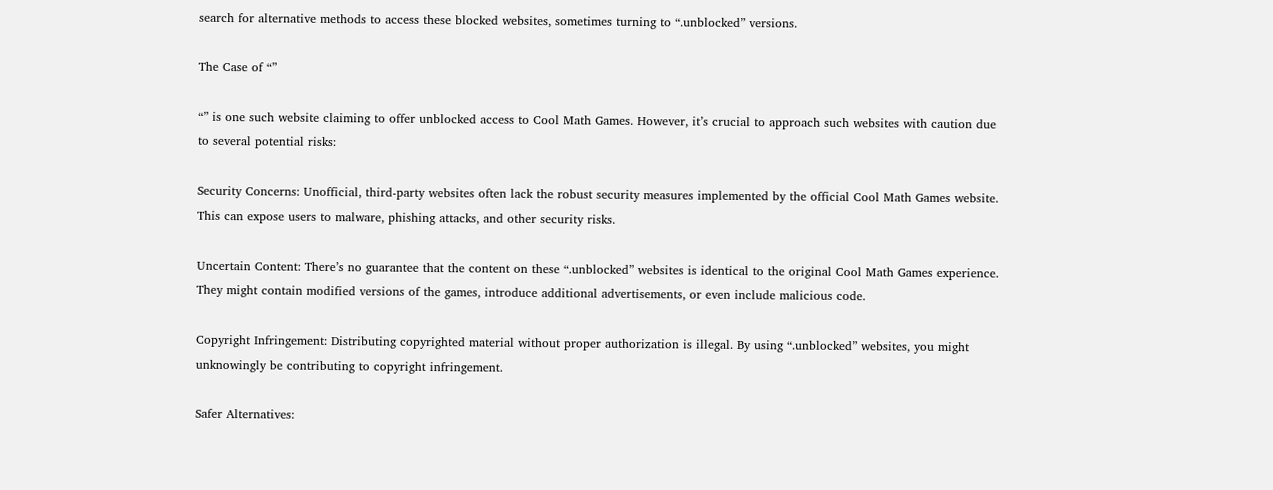search for alternative methods to access these blocked websites, sometimes turning to “.unblocked” versions.

The Case of “”

“” is one such website claiming to offer unblocked access to Cool Math Games. However, it’s crucial to approach such websites with caution due to several potential risks:

Security Concerns: Unofficial, third-party websites often lack the robust security measures implemented by the official Cool Math Games website. This can expose users to malware, phishing attacks, and other security risks.

Uncertain Content: There’s no guarantee that the content on these “.unblocked” websites is identical to the original Cool Math Games experience. They might contain modified versions of the games, introduce additional advertisements, or even include malicious code.

Copyright Infringement: Distributing copyrighted material without proper authorization is illegal. By using “.unblocked” websites, you might unknowingly be contributing to copyright infringement.

Safer Alternatives: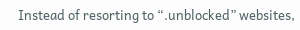Instead of resorting to “.unblocked” websites,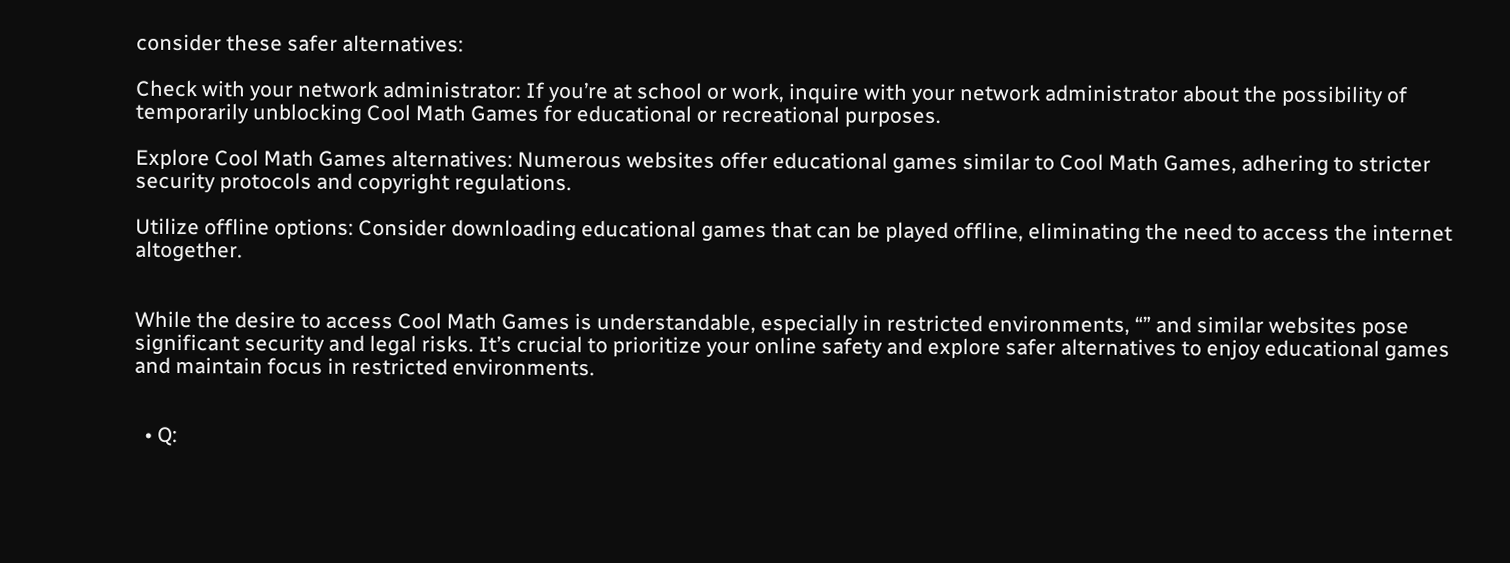consider these safer alternatives:

Check with your network administrator: If you’re at school or work, inquire with your network administrator about the possibility of temporarily unblocking Cool Math Games for educational or recreational purposes.

Explore Cool Math Games alternatives: Numerous websites offer educational games similar to Cool Math Games, adhering to stricter security protocols and copyright regulations.

Utilize offline options: Consider downloading educational games that can be played offline, eliminating the need to access the internet altogether.


While the desire to access Cool Math Games is understandable, especially in restricted environments, “” and similar websites pose significant security and legal risks. It’s crucial to prioritize your online safety and explore safer alternatives to enjoy educational games and maintain focus in restricted environments.


  • Q: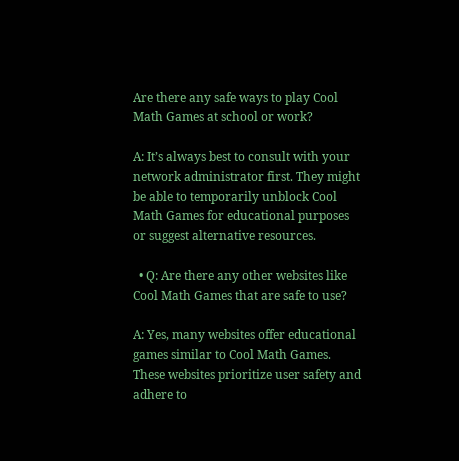Are there any safe ways to play Cool Math Games at school or work?

A: It’s always best to consult with your network administrator first. They might be able to temporarily unblock Cool Math Games for educational purposes or suggest alternative resources.

  • Q: Are there any other websites like Cool Math Games that are safe to use?

A: Yes, many websites offer educational games similar to Cool Math Games. These websites prioritize user safety and adhere to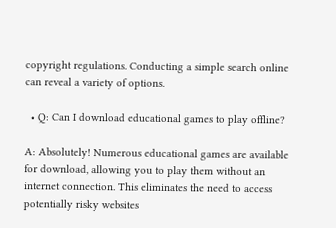copyright regulations. Conducting a simple search online can reveal a variety of options.

  • Q: Can I download educational games to play offline?

A: Absolutely! Numerous educational games are available for download, allowing you to play them without an internet connection. This eliminates the need to access potentially risky websites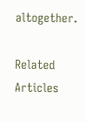altogether.

Related Articles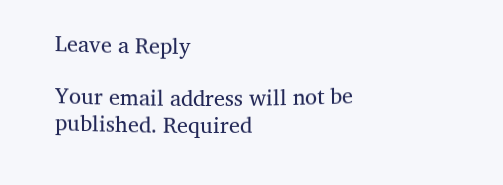Leave a Reply

Your email address will not be published. Required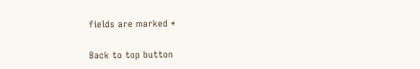fields are marked *

Back to top button